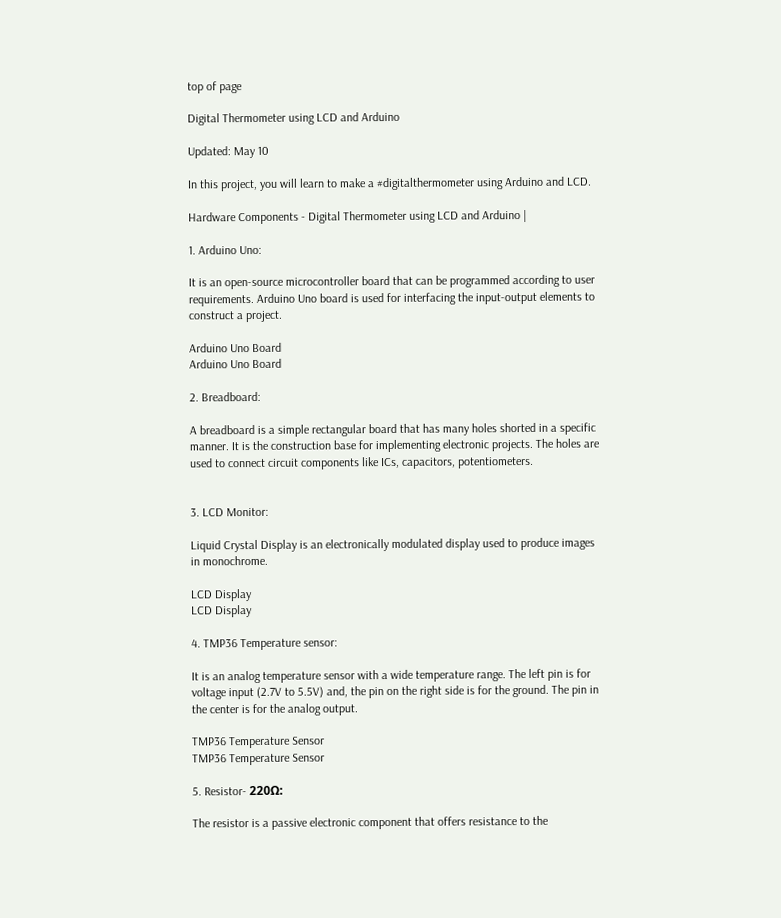top of page

Digital Thermometer using LCD and Arduino

Updated: May 10

In this project, you will learn to make a #digitalthermometer using Arduino and LCD.

Hardware Components - Digital Thermometer using LCD and Arduino |

1. Arduino Uno:

It is an open-source microcontroller board that can be programmed according to user requirements. Arduino Uno board is used for interfacing the input-output elements to construct a project.

Arduino Uno Board
Arduino Uno Board

2. Breadboard:

A breadboard is a simple rectangular board that has many holes shorted in a specific manner. It is the construction base for implementing electronic projects. The holes are used to connect circuit components like ICs, capacitors, potentiometers.


3. LCD Monitor:

Liquid Crystal Display is an electronically modulated display used to produce images in monochrome.

LCD Display
LCD Display

4. TMP36 Temperature sensor:

It is an analog temperature sensor with a wide temperature range. The left pin is for voltage input (2.7V to 5.5V) and, the pin on the right side is for the ground. The pin in the center is for the analog output.

TMP36 Temperature Sensor
TMP36 Temperature Sensor

5. Resistor- 220Ω:

The resistor is a passive electronic component that offers resistance to the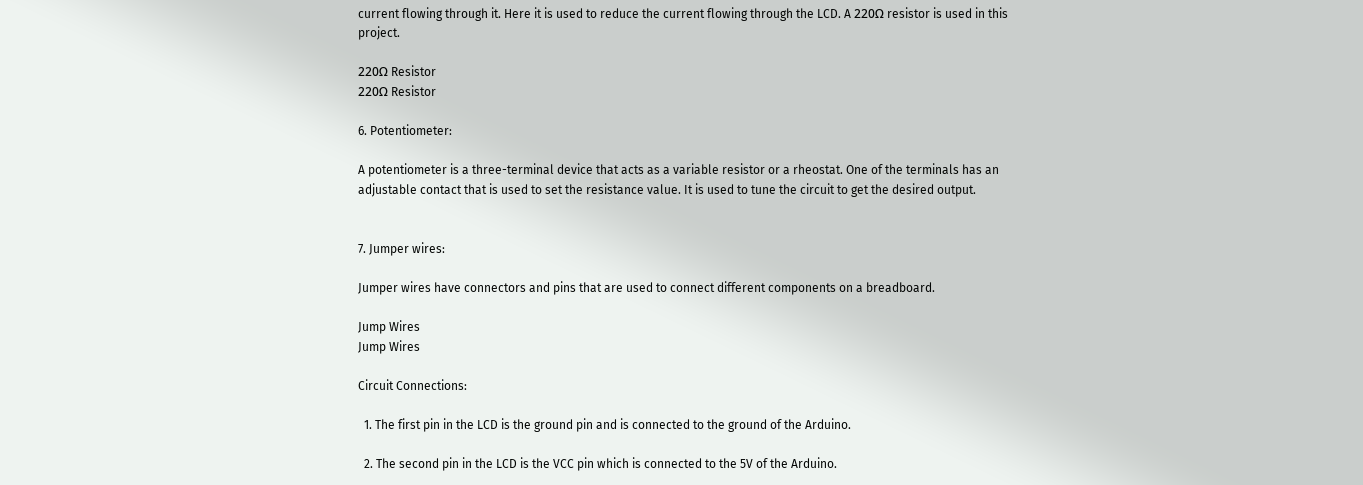current flowing through it. Here it is used to reduce the current flowing through the LCD. A 220Ω resistor is used in this project.

220Ω Resistor
220Ω Resistor

6. Potentiometer:

A potentiometer is a three-terminal device that acts as a variable resistor or a rheostat. One of the terminals has an adjustable contact that is used to set the resistance value. It is used to tune the circuit to get the desired output.


7. Jumper wires:

Jumper wires have connectors and pins that are used to connect different components on a breadboard.

Jump Wires
Jump Wires

Circuit Connections:

  1. The first pin in the LCD is the ground pin and is connected to the ground of the Arduino.

  2. The second pin in the LCD is the VCC pin which is connected to the 5V of the Arduino.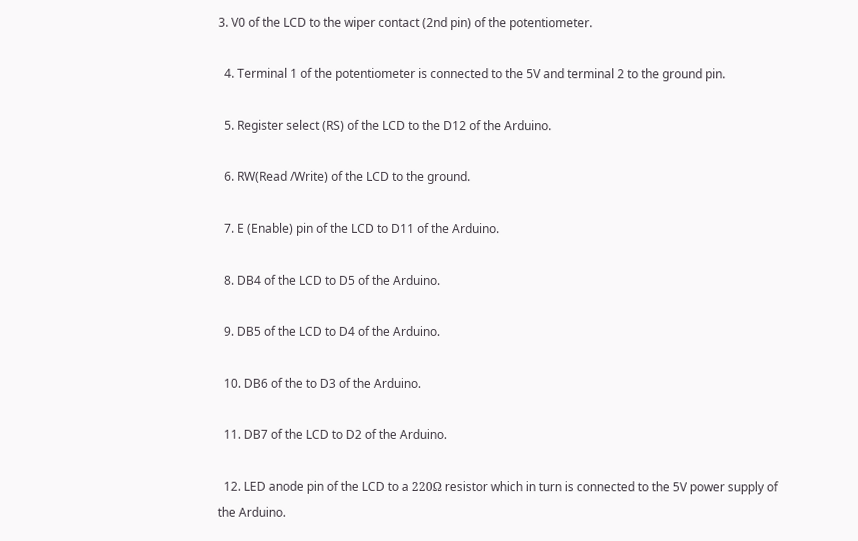3. V0 of the LCD to the wiper contact (2nd pin) of the potentiometer.

  4. Terminal 1 of the potentiometer is connected to the 5V and terminal 2 to the ground pin.

  5. Register select (RS) of the LCD to the D12 of the Arduino.

  6. RW(Read /Write) of the LCD to the ground.

  7. E (Enable) pin of the LCD to D11 of the Arduino.

  8. DB4 of the LCD to D5 of the Arduino.

  9. DB5 of the LCD to D4 of the Arduino.

  10. DB6 of the to D3 of the Arduino.

  11. DB7 of the LCD to D2 of the Arduino.

  12. LED anode pin of the LCD to a 220Ω resistor which in turn is connected to the 5V power supply of the Arduino.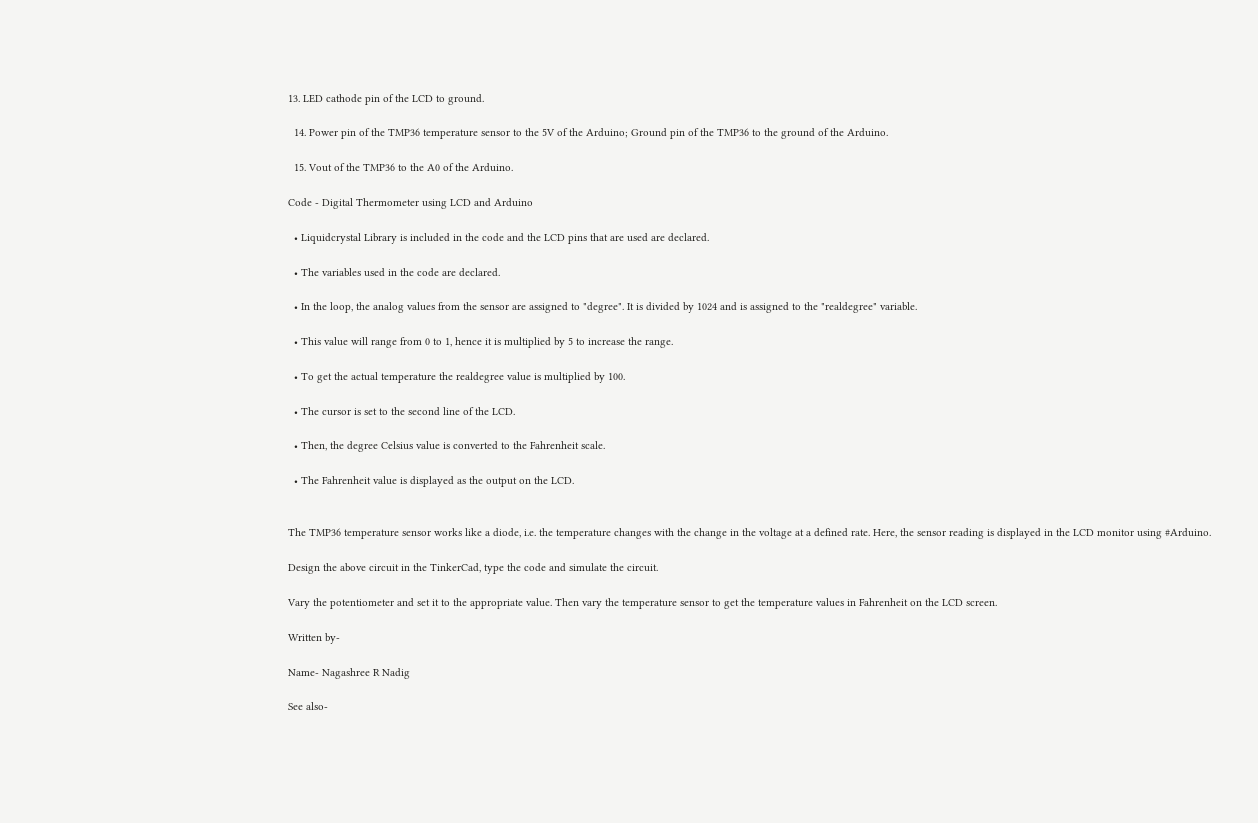13. LED cathode pin of the LCD to ground.

  14. Power pin of the TMP36 temperature sensor to the 5V of the Arduino; Ground pin of the TMP36 to the ground of the Arduino.

  15. Vout of the TMP36 to the A0 of the Arduino.

Code - Digital Thermometer using LCD and Arduino

  • Liquidcrystal Library is included in the code and the LCD pins that are used are declared.

  • The variables used in the code are declared.

  • In the loop, the analog values from the sensor are assigned to "degree". It is divided by 1024 and is assigned to the "realdegree" variable.

  • This value will range from 0 to 1, hence it is multiplied by 5 to increase the range.

  • To get the actual temperature the realdegree value is multiplied by 100.

  • The cursor is set to the second line of the LCD.

  • Then, the degree Celsius value is converted to the Fahrenheit scale.

  • The Fahrenheit value is displayed as the output on the LCD.


The TMP36 temperature sensor works like a diode, i.e. the temperature changes with the change in the voltage at a defined rate. Here, the sensor reading is displayed in the LCD monitor using #Arduino.

Design the above circuit in the TinkerCad, type the code and simulate the circuit.

Vary the potentiometer and set it to the appropriate value. Then vary the temperature sensor to get the temperature values in Fahrenheit on the LCD screen.

Written by-

Name- Nagashree R Nadig

See also-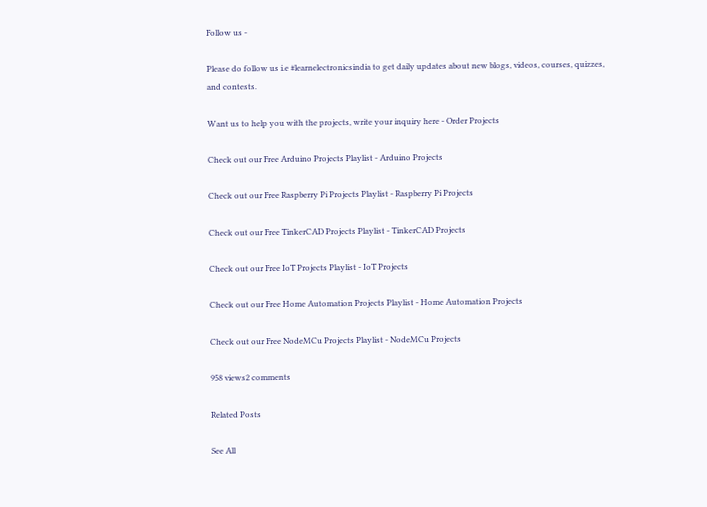Follow us -

Please do follow us i.e #learnelectronicsindia to get daily updates about new blogs, videos, courses, quizzes, and contests.

Want us to help you with the projects, write your inquiry here - Order Projects

Check out our Free Arduino Projects Playlist - Arduino Projects

Check out our Free Raspberry Pi Projects Playlist - Raspberry Pi Projects

Check out our Free TinkerCAD Projects Playlist - TinkerCAD Projects

Check out our Free IoT Projects Playlist - IoT Projects

Check out our Free Home Automation Projects Playlist - Home Automation Projects

Check out our Free NodeMCu Projects Playlist - NodeMCu Projects

958 views2 comments

Related Posts

See All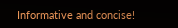Informative and concise!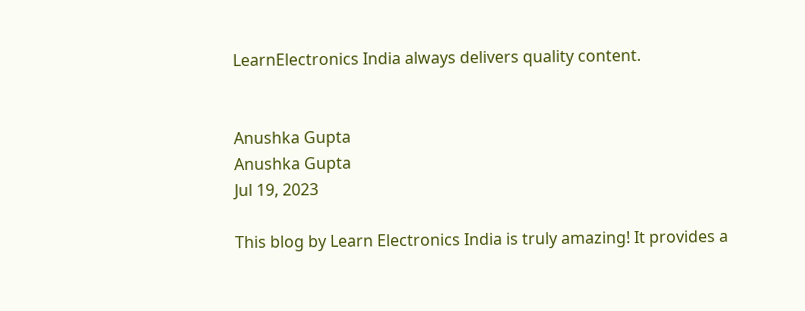LearnElectronics India always delivers quality content.


Anushka Gupta
Anushka Gupta
Jul 19, 2023

This blog by Learn Electronics India is truly amazing! It provides a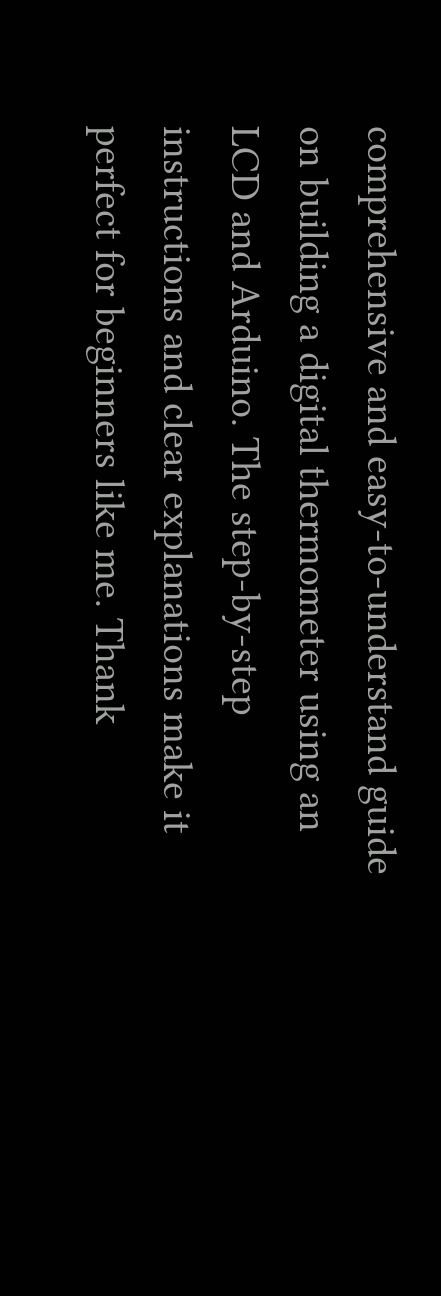comprehensive and easy-to-understand guide on building a digital thermometer using an LCD and Arduino. The step-by-step instructions and clear explanations make it perfect for beginners like me. Thank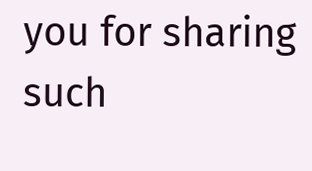you for sharing such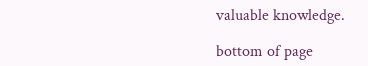valuable knowledge.

bottom of page